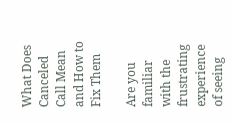What Does Canceled Call Mean and How to Fix Them

Are you familiar with the frustrating experience of seeing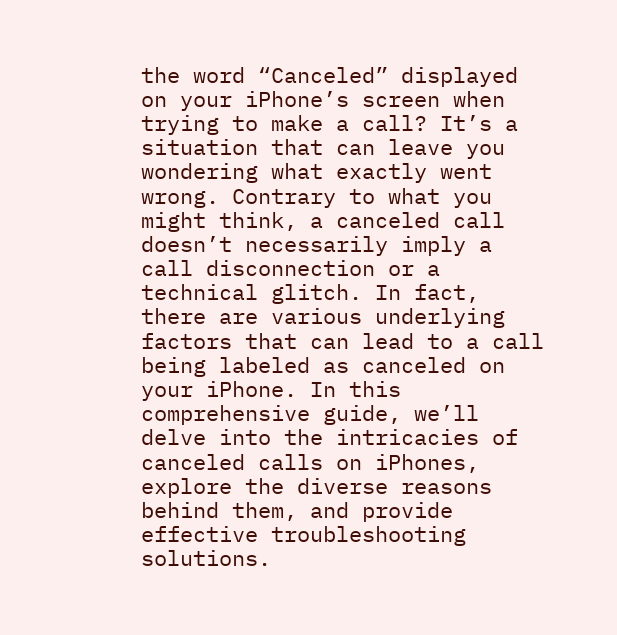the word “Canceled” displayed on your iPhone’s screen when trying to make a call? It’s a situation that can leave you wondering what exactly went wrong. Contrary to what you might think, a canceled call doesn’t necessarily imply a call disconnection or a technical glitch. In fact, there are various underlying factors that can lead to a call being labeled as canceled on your iPhone. In this comprehensive guide, we’ll delve into the intricacies of canceled calls on iPhones, explore the diverse reasons behind them, and provide effective troubleshooting solutions.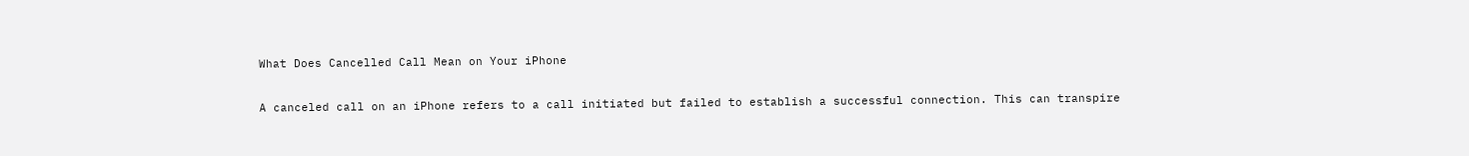What Does Cancelled Call Mean on Your iPhone

A canceled call on an iPhone refers to a call initiated but failed to establish a successful connection. This can transpire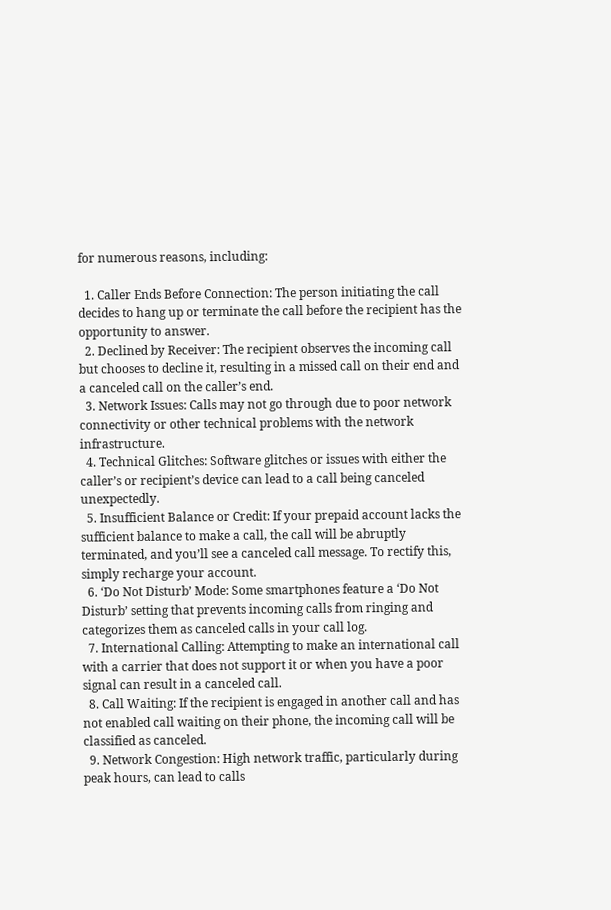for numerous reasons, including:

  1. Caller Ends Before Connection: The person initiating the call decides to hang up or terminate the call before the recipient has the opportunity to answer.
  2. Declined by Receiver: The recipient observes the incoming call but chooses to decline it, resulting in a missed call on their end and a canceled call on the caller’s end.
  3. Network Issues: Calls may not go through due to poor network connectivity or other technical problems with the network infrastructure.
  4. Technical Glitches: Software glitches or issues with either the caller’s or recipient’s device can lead to a call being canceled unexpectedly.
  5. Insufficient Balance or Credit: If your prepaid account lacks the sufficient balance to make a call, the call will be abruptly terminated, and you’ll see a canceled call message. To rectify this, simply recharge your account.
  6. ‘Do Not Disturb’ Mode: Some smartphones feature a ‘Do Not Disturb’ setting that prevents incoming calls from ringing and categorizes them as canceled calls in your call log.
  7. International Calling: Attempting to make an international call with a carrier that does not support it or when you have a poor signal can result in a canceled call.
  8. Call Waiting: If the recipient is engaged in another call and has not enabled call waiting on their phone, the incoming call will be classified as canceled.
  9. Network Congestion: High network traffic, particularly during peak hours, can lead to calls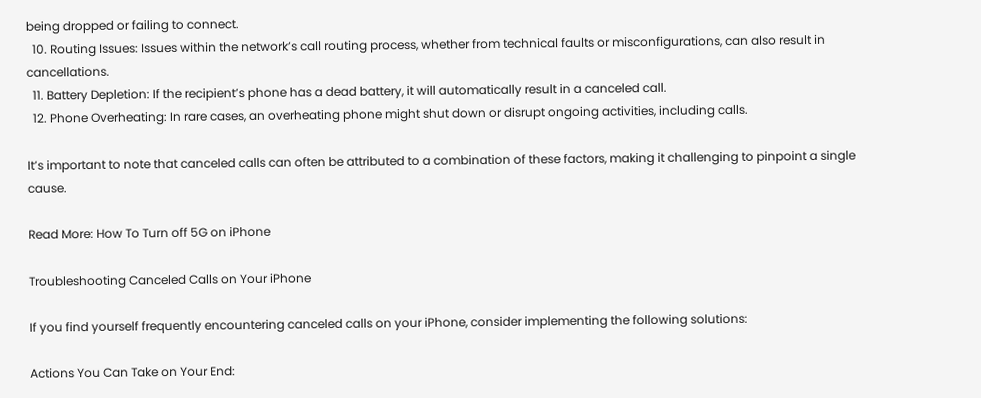being dropped or failing to connect.
  10. Routing Issues: Issues within the network’s call routing process, whether from technical faults or misconfigurations, can also result in cancellations.
  11. Battery Depletion: If the recipient’s phone has a dead battery, it will automatically result in a canceled call.
  12. Phone Overheating: In rare cases, an overheating phone might shut down or disrupt ongoing activities, including calls.

It’s important to note that canceled calls can often be attributed to a combination of these factors, making it challenging to pinpoint a single cause.

Read More: How To Turn off 5G on iPhone

Troubleshooting Canceled Calls on Your iPhone

If you find yourself frequently encountering canceled calls on your iPhone, consider implementing the following solutions:

Actions You Can Take on Your End: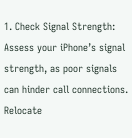1. Check Signal Strength: Assess your iPhone’s signal strength, as poor signals can hinder call connections. Relocate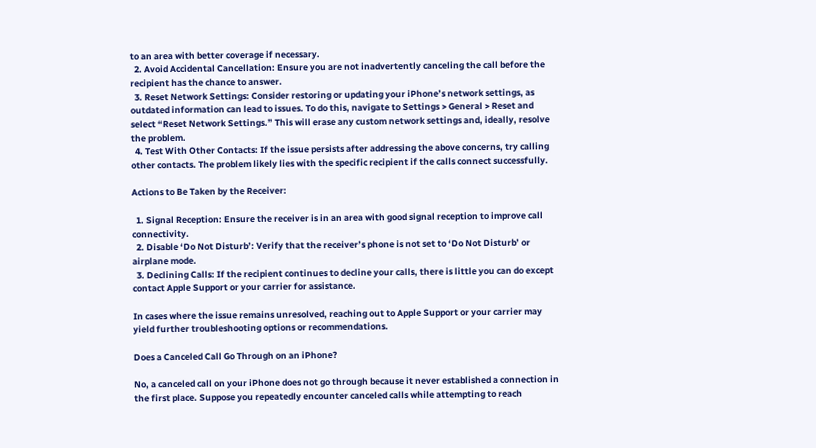to an area with better coverage if necessary.
  2. Avoid Accidental Cancellation: Ensure you are not inadvertently canceling the call before the recipient has the chance to answer.
  3. Reset Network Settings: Consider restoring or updating your iPhone’s network settings, as outdated information can lead to issues. To do this, navigate to Settings > General > Reset and select “Reset Network Settings.” This will erase any custom network settings and, ideally, resolve the problem.
  4. Test With Other Contacts: If the issue persists after addressing the above concerns, try calling other contacts. The problem likely lies with the specific recipient if the calls connect successfully.

Actions to Be Taken by the Receiver:

  1. Signal Reception: Ensure the receiver is in an area with good signal reception to improve call connectivity.
  2. Disable ‘Do Not Disturb’: Verify that the receiver’s phone is not set to ‘Do Not Disturb’ or airplane mode.
  3. Declining Calls: If the recipient continues to decline your calls, there is little you can do except contact Apple Support or your carrier for assistance.

In cases where the issue remains unresolved, reaching out to Apple Support or your carrier may yield further troubleshooting options or recommendations.

Does a Canceled Call Go Through on an iPhone?

No, a canceled call on your iPhone does not go through because it never established a connection in the first place. Suppose you repeatedly encounter canceled calls while attempting to reach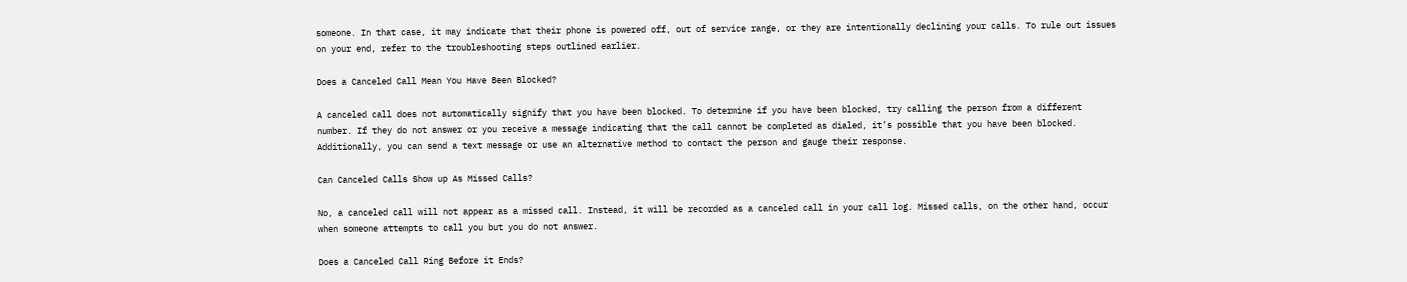someone. In that case, it may indicate that their phone is powered off, out of service range, or they are intentionally declining your calls. To rule out issues on your end, refer to the troubleshooting steps outlined earlier.

Does a Canceled Call Mean You Have Been Blocked?

A canceled call does not automatically signify that you have been blocked. To determine if you have been blocked, try calling the person from a different number. If they do not answer or you receive a message indicating that the call cannot be completed as dialed, it’s possible that you have been blocked. Additionally, you can send a text message or use an alternative method to contact the person and gauge their response.

Can Canceled Calls Show up As Missed Calls?

No, a canceled call will not appear as a missed call. Instead, it will be recorded as a canceled call in your call log. Missed calls, on the other hand, occur when someone attempts to call you but you do not answer.

Does a Canceled Call Ring Before it Ends?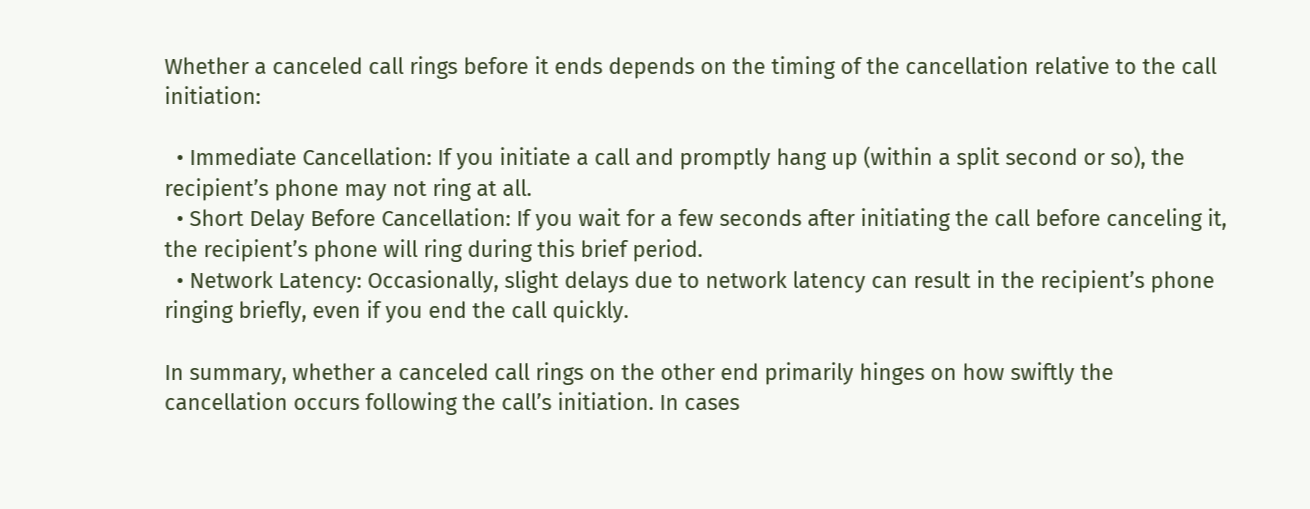Whether a canceled call rings before it ends depends on the timing of the cancellation relative to the call initiation:

  • Immediate Cancellation: If you initiate a call and promptly hang up (within a split second or so), the recipient’s phone may not ring at all.
  • Short Delay Before Cancellation: If you wait for a few seconds after initiating the call before canceling it, the recipient’s phone will ring during this brief period.
  • Network Latency: Occasionally, slight delays due to network latency can result in the recipient’s phone ringing briefly, even if you end the call quickly.

In summary, whether a canceled call rings on the other end primarily hinges on how swiftly the cancellation occurs following the call’s initiation. In cases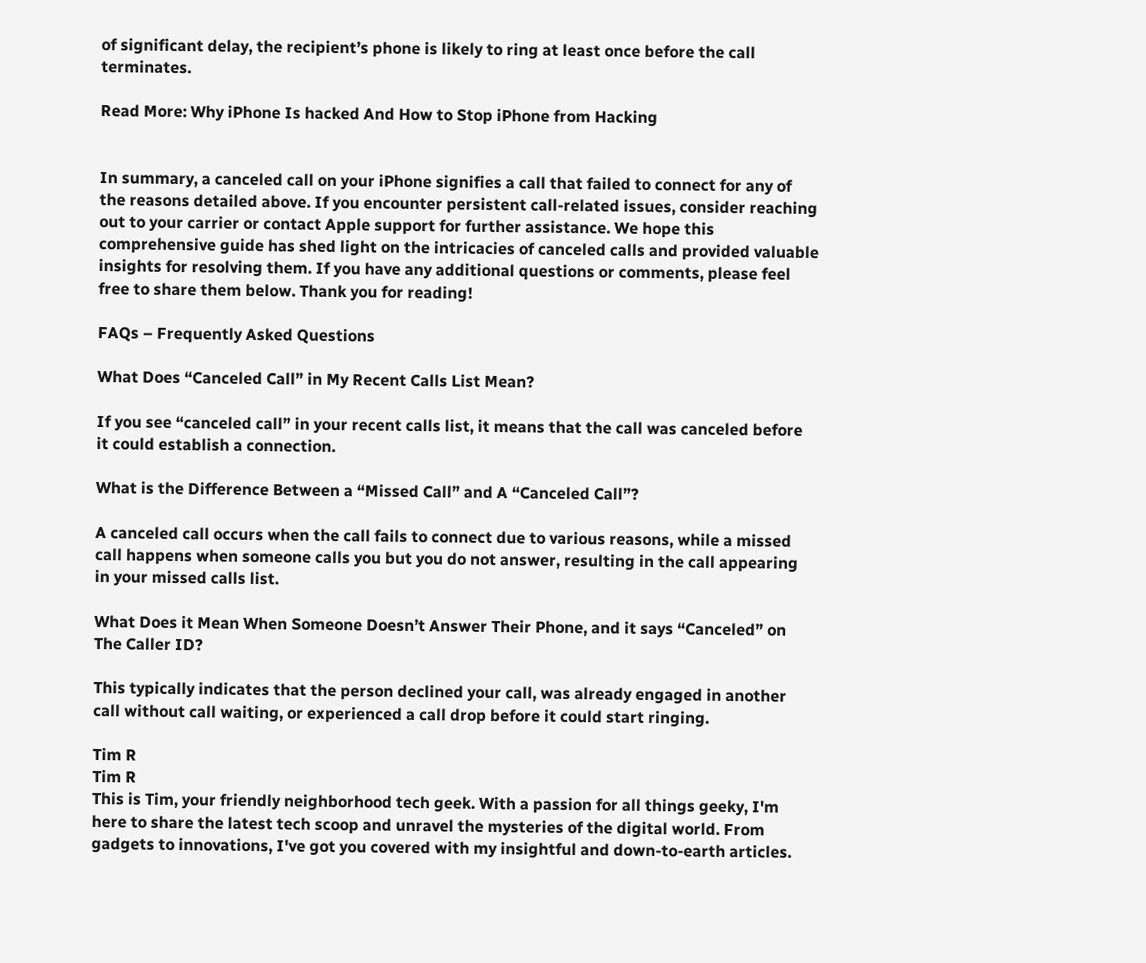of significant delay, the recipient’s phone is likely to ring at least once before the call terminates.

Read More: Why iPhone Is hacked And How to Stop iPhone from Hacking


In summary, a canceled call on your iPhone signifies a call that failed to connect for any of the reasons detailed above. If you encounter persistent call-related issues, consider reaching out to your carrier or contact Apple support for further assistance. We hope this comprehensive guide has shed light on the intricacies of canceled calls and provided valuable insights for resolving them. If you have any additional questions or comments, please feel free to share them below. Thank you for reading!

FAQs – Frequently Asked Questions

What Does “Canceled Call” in My Recent Calls List Mean?

If you see “canceled call” in your recent calls list, it means that the call was canceled before it could establish a connection.

What is the Difference Between a “Missed Call” and A “Canceled Call”?

A canceled call occurs when the call fails to connect due to various reasons, while a missed call happens when someone calls you but you do not answer, resulting in the call appearing in your missed calls list.

What Does it Mean When Someone Doesn’t Answer Their Phone, and it says “Canceled” on The Caller ID?

This typically indicates that the person declined your call, was already engaged in another call without call waiting, or experienced a call drop before it could start ringing.

Tim R
Tim R
This is Tim, your friendly neighborhood tech geek. With a passion for all things geeky, I'm here to share the latest tech scoop and unravel the mysteries of the digital world. From gadgets to innovations, I've got you covered with my insightful and down-to-earth articles.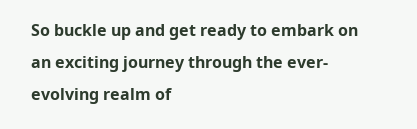So buckle up and get ready to embark on an exciting journey through the ever-evolving realm of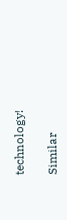technology!

Similar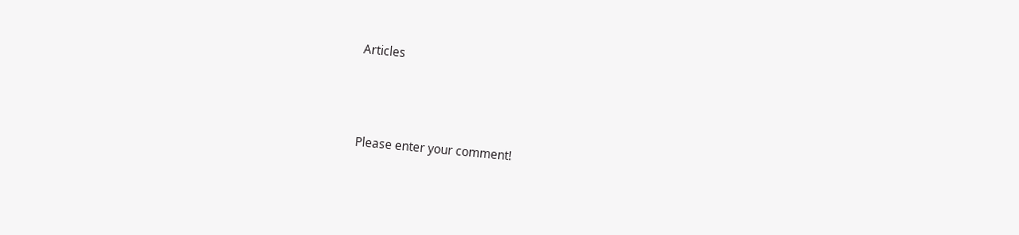Articles



Please enter your comment!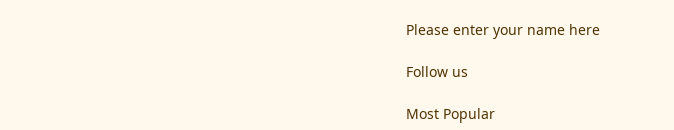Please enter your name here

Follow us

Most Popular